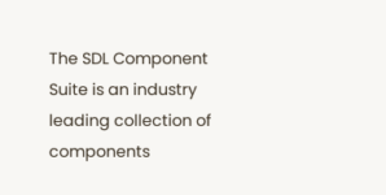The SDL Component Suite is an industry leading collection of components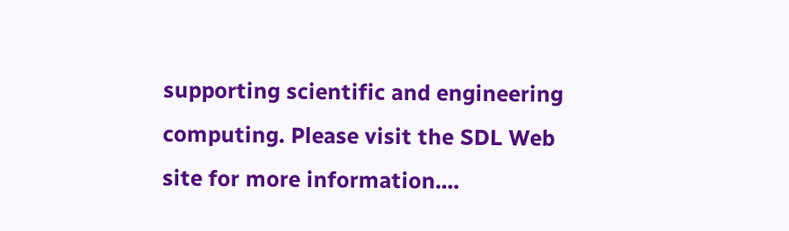supporting scientific and engineering computing. Please visit the SDL Web site for more information....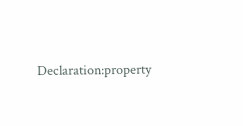Declaration:property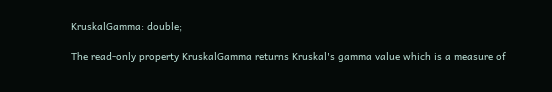KruskalGamma: double;

The read-only property KruskalGamma returns Kruskal's gamma value which is a measure of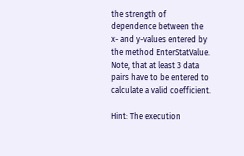the strength of dependence between the x- and y-values entered by the method EnterStatValue. Note, that at least 3 data pairs have to be entered to calculate a valid coefficient.

Hint: The execution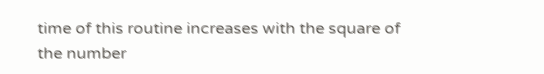time of this routine increases with the square of the number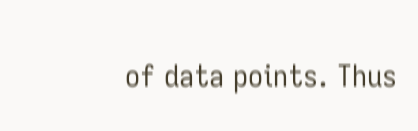of data points. Thus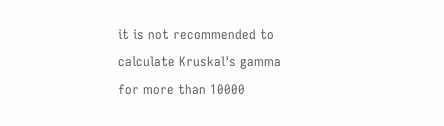it is not recommended to calculate Kruskal's gamma for more than 10000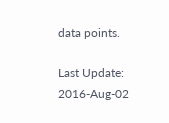data points.

Last Update: 2016-Aug-02